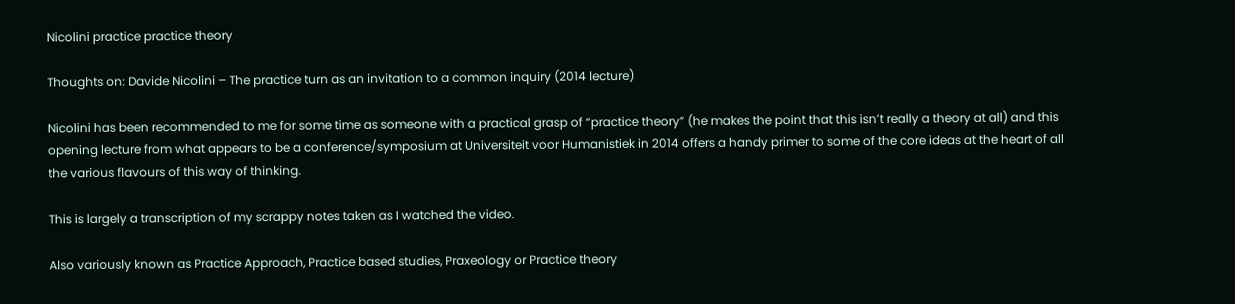Nicolini practice practice theory

Thoughts on: Davide Nicolini – The practice turn as an invitation to a common inquiry (2014 lecture)

Nicolini has been recommended to me for some time as someone with a practical grasp of “practice theory” (he makes the point that this isn’t really a theory at all) and this opening lecture from what appears to be a conference/symposium at Universiteit voor Humanistiek in 2014 offers a handy primer to some of the core ideas at the heart of all the various flavours of this way of thinking.

This is largely a transcription of my scrappy notes taken as I watched the video.

Also variously known as Practice Approach, Practice based studies, Praxeology or Practice theory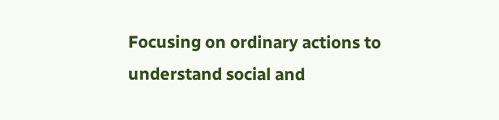Focusing on ordinary actions to understand social and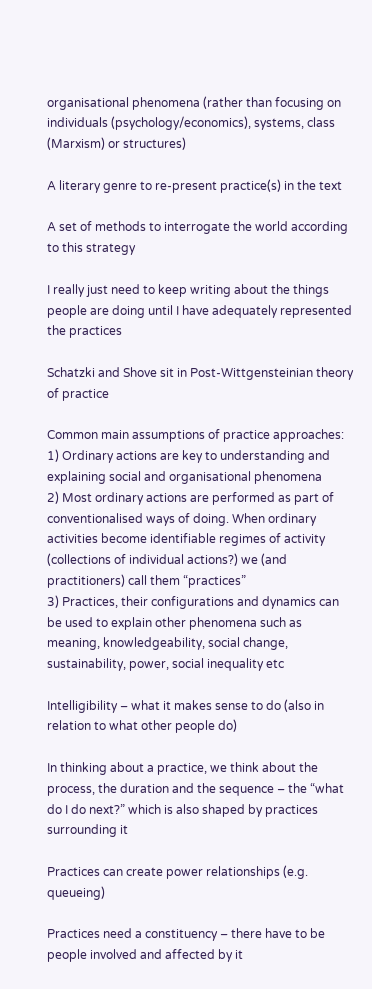organisational phenomena (rather than focusing on individuals (psychology/economics), systems, class (Marxism) or structures)

A literary genre to re-present practice(s) in the text

A set of methods to interrogate the world according to this strategy

I really just need to keep writing about the things people are doing until I have adequately represented the practices

Schatzki and Shove sit in Post-Wittgensteinian theory of practice

Common main assumptions of practice approaches:
1) Ordinary actions are key to understanding and explaining social and organisational phenomena
2) Most ordinary actions are performed as part of conventionalised ways of doing. When ordinary activities become identifiable regimes of activity (collections of individual actions?) we (and practitioners) call them “practices”
3) Practices, their configurations and dynamics can be used to explain other phenomena such as meaning, knowledgeability, social change, sustainability, power, social inequality etc

Intelligibility – what it makes sense to do (also in relation to what other people do)

In thinking about a practice, we think about the process, the duration and the sequence – the “what do I do next?” which is also shaped by practices surrounding it

Practices can create power relationships (e.g. queueing)

Practices need a constituency – there have to be people involved and affected by it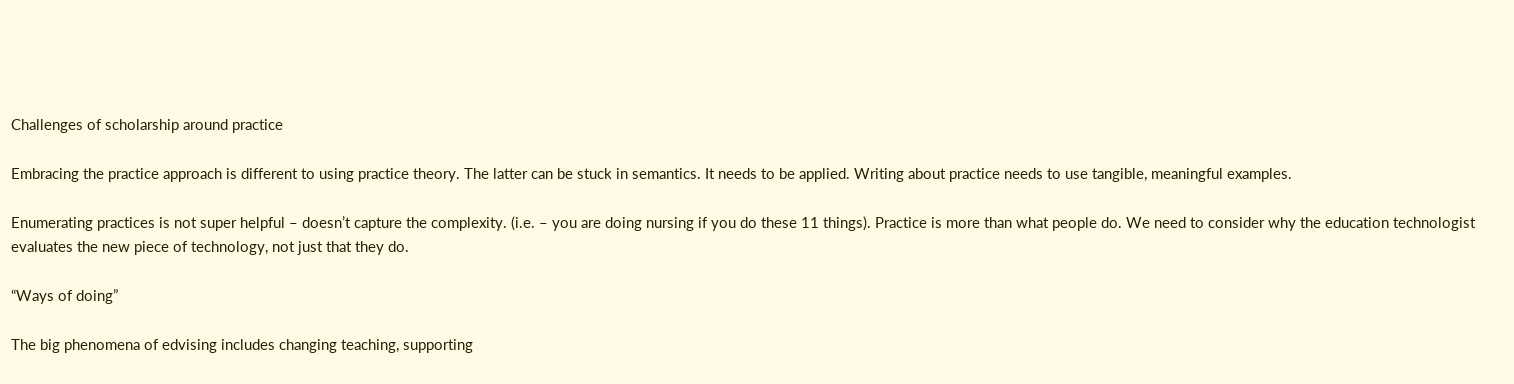Challenges of scholarship around practice

Embracing the practice approach is different to using practice theory. The latter can be stuck in semantics. It needs to be applied. Writing about practice needs to use tangible, meaningful examples.

Enumerating practices is not super helpful – doesn’t capture the complexity. (i.e. – you are doing nursing if you do these 11 things). Practice is more than what people do. We need to consider why the education technologist evaluates the new piece of technology, not just that they do.

“Ways of doing”

The big phenomena of edvising includes changing teaching, supporting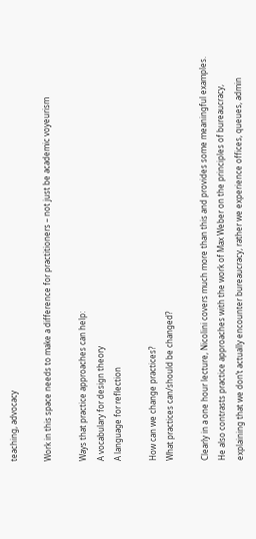teaching, advocacy

Work in this space needs to make a difference for practitioners – not just be academic voyeurism

Ways that practice approaches can help:
A vocabulary for design theory
A language for reflection

How can we change practices?
What practices can/should be changed?

Clearly in a one hour lecture, Nicolini covers much more than this and provides some meaningful examples. He also contrasts practice approaches with the work of Max Weber on the principles of bureaucracy, explaining that we don’t actually encounter bureaucracy, rather we experience offices, queues, admin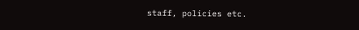staff, policies etc.